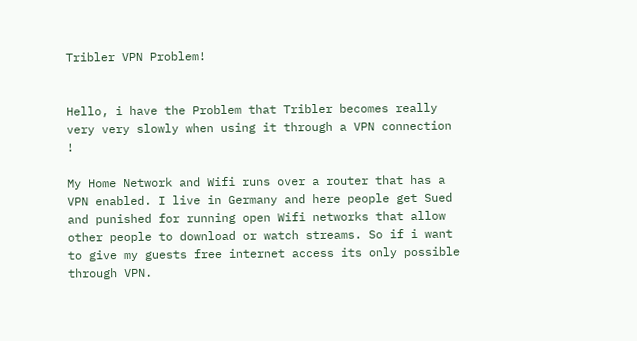Tribler VPN Problem!


Hello, i have the Problem that Tribler becomes really very very slowly when using it through a VPN connection !

My Home Network and Wifi runs over a router that has a VPN enabled. I live in Germany and here people get Sued and punished for running open Wifi networks that allow other people to download or watch streams. So if i want to give my guests free internet access its only possible through VPN.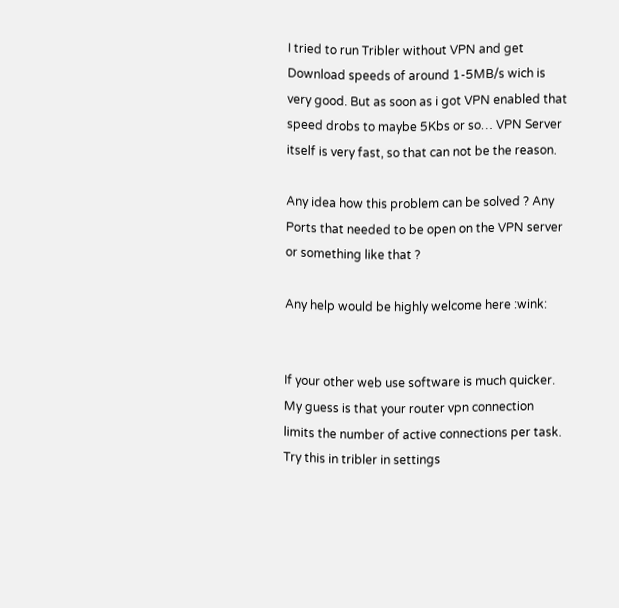I tried to run Tribler without VPN and get Download speeds of around 1-5MB/s wich is very good. But as soon as i got VPN enabled that speed drobs to maybe 5Kbs or so… VPN Server itself is very fast, so that can not be the reason.

Any idea how this problem can be solved ? Any Ports that needed to be open on the VPN server or something like that ?

Any help would be highly welcome here :wink:


If your other web use software is much quicker. My guess is that your router vpn connection limits the number of active connections per task. Try this in tribler in settings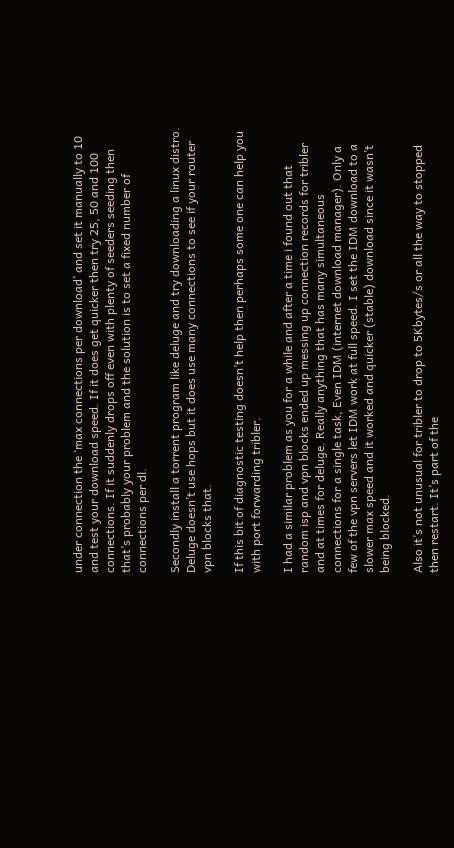under connection the ‘max connections per download’ and set it manually to 10 and test your download speed. If it does get quicker then try 25, 50 and 100 connections. If it suddenly drops off even with plenty of seeders seeding then that’s probably your problem and the solution is to set a fixed number of connections per dl.

Secondly install a torrent program like deluge and try downloading a linux distro. Deluge doesn’t use hops but it does use many connections to see if your router vpn blocks that.

If this bit of diagnostic testing doesn’t help then perhaps some one can help you with port forwarding tribler.

I had a similar problem as you for a while and after a time i found out that random isp and vpn blocks ended up messing up connection records for tribler and at times for deluge. Really anything that has many simultaneous connections for a single task, Even IDM (internet download manager). Only a few of the vpn servers let IDM work at full speed. I set the IDM download to a slower max speed and it worked and quicker (stable) download since it wasn’t being blocked.

Also it’s not unusual for tribler to drop to 5Kbytes/s or all the way to stopped then restart. It’s part of the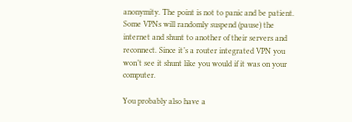anonymity. The point is not to panic and be patient. Some VPNs will randomly suspend (pause) the internet and shunt to another of their servers and reconnect. Since it’s a router integrated VPN you won’t see it shunt like you would if it was on your computer.

You probably also have a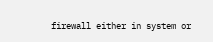firewall either in system or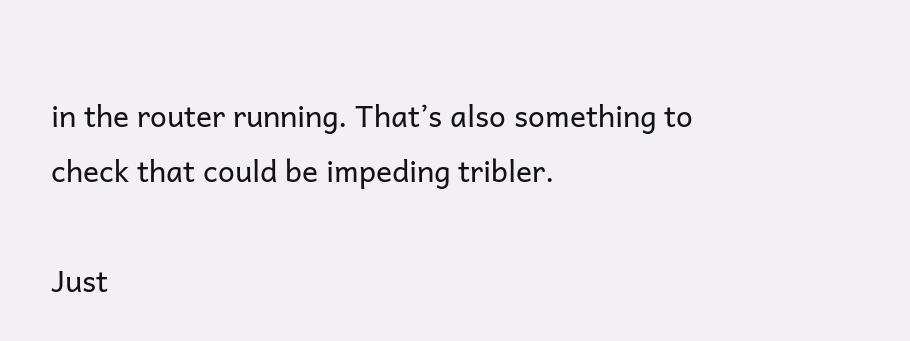in the router running. That’s also something to check that could be impeding tribler.

Just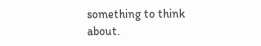something to think about.